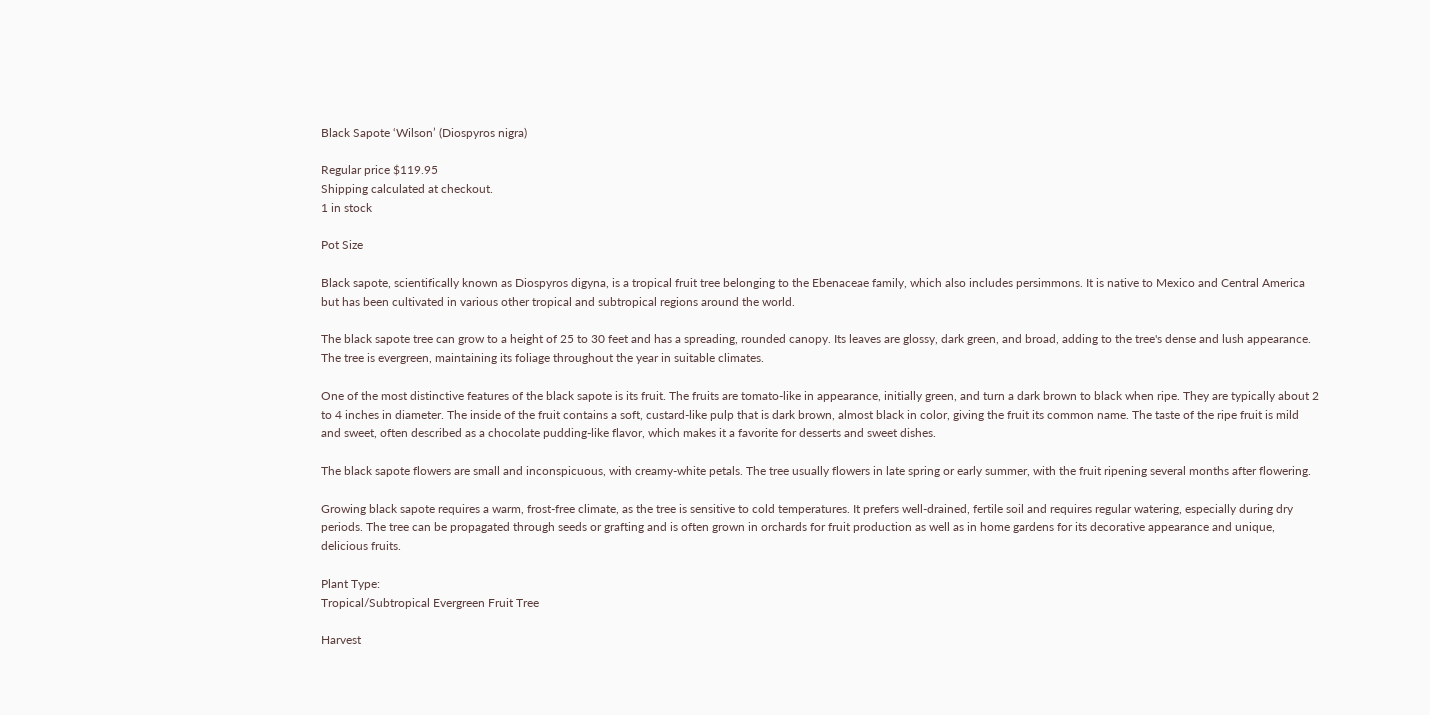Black Sapote ‘Wilson’ (Diospyros nigra)

Regular price $119.95
Shipping calculated at checkout.
1 in stock

Pot Size

Black sapote, scientifically known as Diospyros digyna, is a tropical fruit tree belonging to the Ebenaceae family, which also includes persimmons. It is native to Mexico and Central America but has been cultivated in various other tropical and subtropical regions around the world.

The black sapote tree can grow to a height of 25 to 30 feet and has a spreading, rounded canopy. Its leaves are glossy, dark green, and broad, adding to the tree's dense and lush appearance. The tree is evergreen, maintaining its foliage throughout the year in suitable climates.

One of the most distinctive features of the black sapote is its fruit. The fruits are tomato-like in appearance, initially green, and turn a dark brown to black when ripe. They are typically about 2 to 4 inches in diameter. The inside of the fruit contains a soft, custard-like pulp that is dark brown, almost black in color, giving the fruit its common name. The taste of the ripe fruit is mild and sweet, often described as a chocolate pudding-like flavor, which makes it a favorite for desserts and sweet dishes.

The black sapote flowers are small and inconspicuous, with creamy-white petals. The tree usually flowers in late spring or early summer, with the fruit ripening several months after flowering.

Growing black sapote requires a warm, frost-free climate, as the tree is sensitive to cold temperatures. It prefers well-drained, fertile soil and requires regular watering, especially during dry periods. The tree can be propagated through seeds or grafting and is often grown in orchards for fruit production as well as in home gardens for its decorative appearance and unique, delicious fruits.

Plant Type:
Tropical/Subtropical Evergreen Fruit Tree

Harvest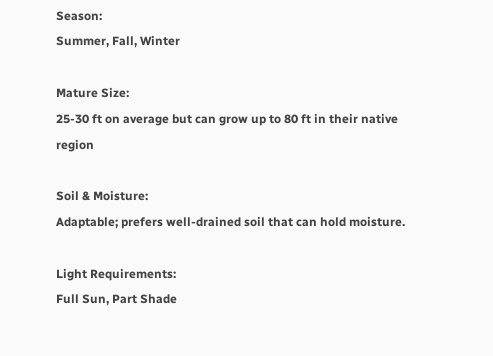Season:
Summer, Fall, Winter

Mature Size:
25-30 ft on average but can grow up to 80 ft in their native region

Soil & Moisture:
Adaptable; prefers well-drained soil that can hold moisture.

Light Requirements:
Full Sun, Part Shade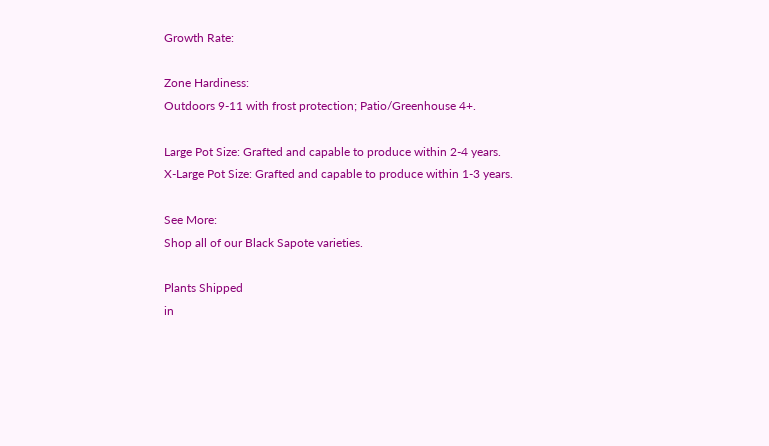Growth Rate:

Zone Hardiness:
Outdoors 9-11 with frost protection; Patio/Greenhouse 4+.

Large Pot Size: Grafted and capable to produce within 2-4 years.
X-Large Pot Size: Grafted and capable to produce within 1-3 years.

See More:
Shop all of our Black Sapote varieties.

Plants Shipped
in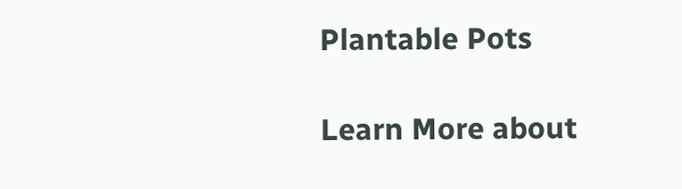Plantable Pots

Learn More about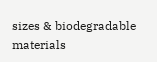sizes & biodegradable materials